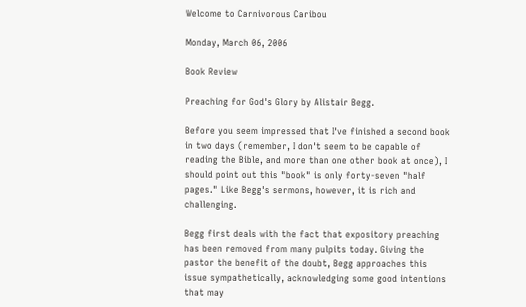Welcome to Carnivorous Caribou

Monday, March 06, 2006

Book Review

Preaching for God's Glory by Alistair Begg.

Before you seem impressed that I've finished a second book in two days (remember, I don't seem to be capable of reading the Bible, and more than one other book at once), I should point out this "book" is only forty-seven "half pages." Like Begg's sermons, however, it is rich and challenging.

Begg first deals with the fact that expository preaching has been removed from many pulpits today. Giving the pastor the benefit of the doubt, Begg approaches this issue sympathetically, acknowledging some good intentions that may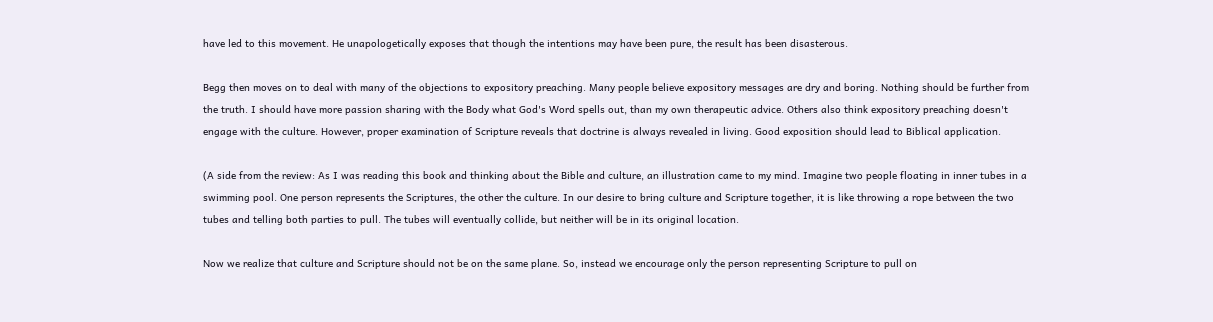have led to this movement. He unapologetically exposes that though the intentions may have been pure, the result has been disasterous.

Begg then moves on to deal with many of the objections to expository preaching. Many people believe expository messages are dry and boring. Nothing should be further from the truth. I should have more passion sharing with the Body what God's Word spells out, than my own therapeutic advice. Others also think expository preaching doesn't engage with the culture. However, proper examination of Scripture reveals that doctrine is always revealed in living. Good exposition should lead to Biblical application.

(A side from the review: As I was reading this book and thinking about the Bible and culture, an illustration came to my mind. Imagine two people floating in inner tubes in a swimming pool. One person represents the Scriptures, the other the culture. In our desire to bring culture and Scripture together, it is like throwing a rope between the two tubes and telling both parties to pull. The tubes will eventually collide, but neither will be in its original location.

Now we realize that culture and Scripture should not be on the same plane. So, instead we encourage only the person representing Scripture to pull on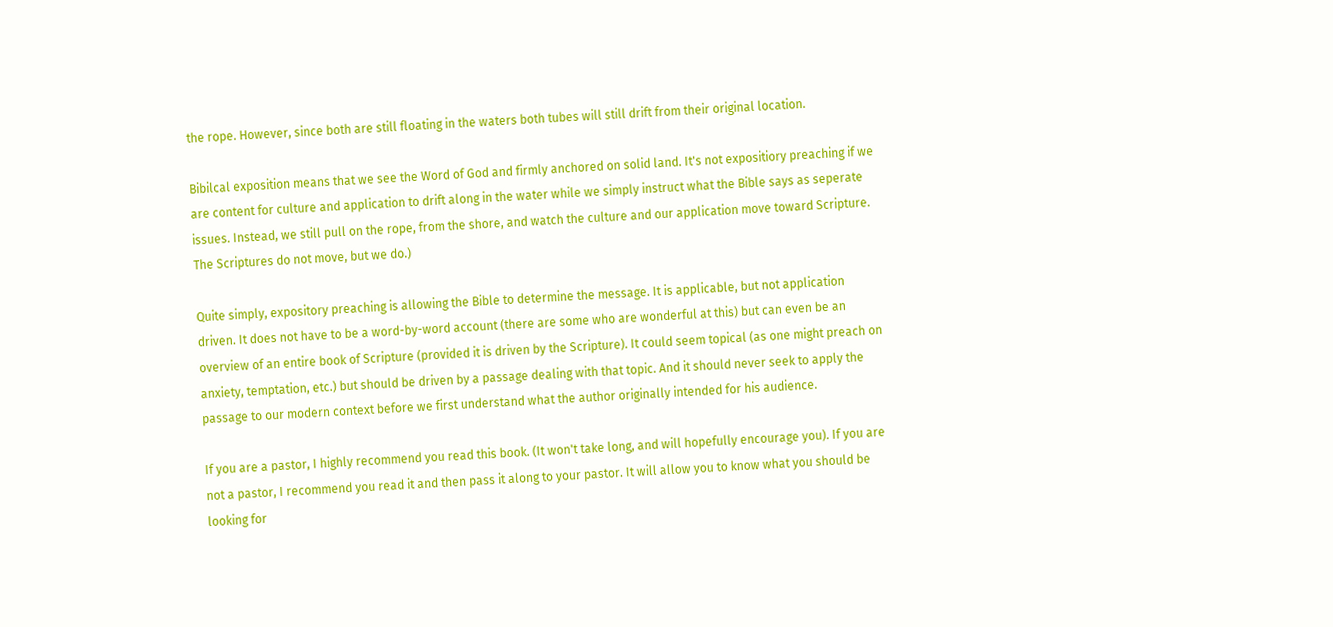the rope. However, since both are still floating in the waters both tubes will still drift from their original location.

Bibilcal exposition means that we see the Word of God and firmly anchored on solid land. It's not expositiory preaching if we are content for culture and application to drift along in the water while we simply instruct what the Bible says as seperate issues. Instead, we still pull on the rope, from the shore, and watch the culture and our application move toward Scripture. The Scriptures do not move, but we do.)

Quite simply, expository preaching is allowing the Bible to determine the message. It is applicable, but not application driven. It does not have to be a word-by-word account (there are some who are wonderful at this) but can even be an overview of an entire book of Scripture (provided it is driven by the Scripture). It could seem topical (as one might preach on anxiety, temptation, etc.) but should be driven by a passage dealing with that topic. And it should never seek to apply the passage to our modern context before we first understand what the author originally intended for his audience.

If you are a pastor, I highly recommend you read this book. (It won't take long, and will hopefully encourage you). If you are not a pastor, I recommend you read it and then pass it along to your pastor. It will allow you to know what you should be looking for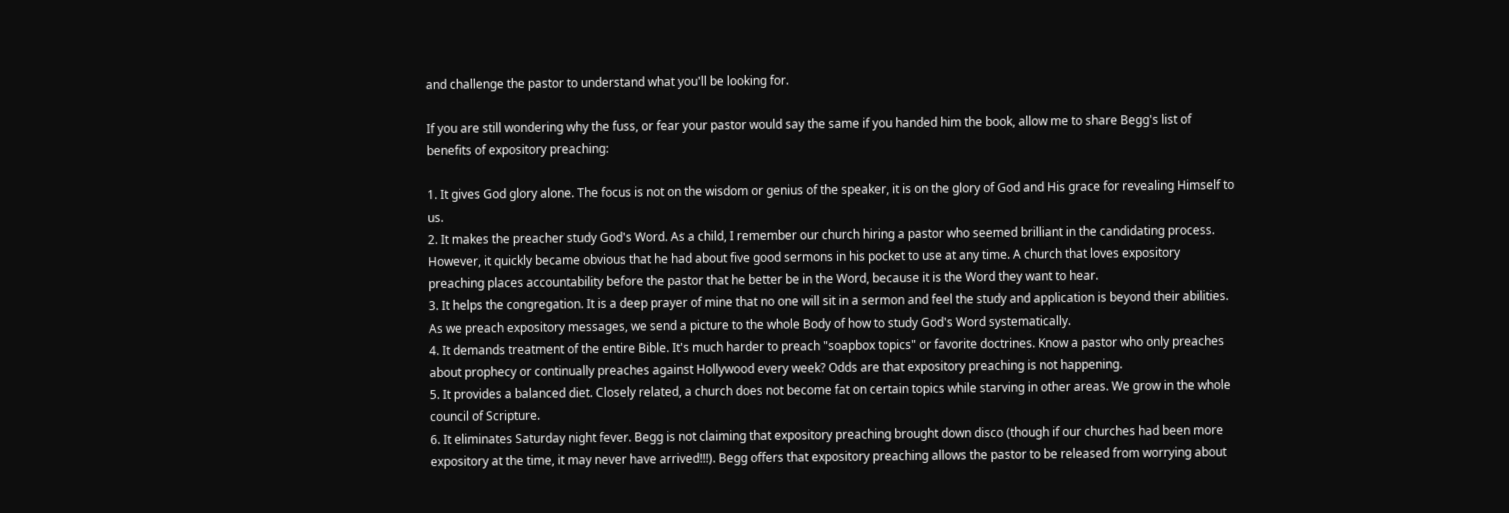and challenge the pastor to understand what you'll be looking for.

If you are still wondering why the fuss, or fear your pastor would say the same if you handed him the book, allow me to share Begg's list of benefits of expository preaching:

1. It gives God glory alone. The focus is not on the wisdom or genius of the speaker, it is on the glory of God and His grace for revealing Himself to us.
2. It makes the preacher study God's Word. As a child, I remember our church hiring a pastor who seemed brilliant in the candidating process. However, it quickly became obvious that he had about five good sermons in his pocket to use at any time. A church that loves expository preaching places accountability before the pastor that he better be in the Word, because it is the Word they want to hear.
3. It helps the congregation. It is a deep prayer of mine that no one will sit in a sermon and feel the study and application is beyond their abilities. As we preach expository messages, we send a picture to the whole Body of how to study God's Word systematically.
4. It demands treatment of the entire Bible. It's much harder to preach "soapbox topics" or favorite doctrines. Know a pastor who only preaches about prophecy or continually preaches against Hollywood every week? Odds are that expository preaching is not happening.
5. It provides a balanced diet. Closely related, a church does not become fat on certain topics while starving in other areas. We grow in the whole council of Scripture.
6. It eliminates Saturday night fever. Begg is not claiming that expository preaching brought down disco (though if our churches had been more expository at the time, it may never have arrived!!!). Begg offers that expository preaching allows the pastor to be released from worrying about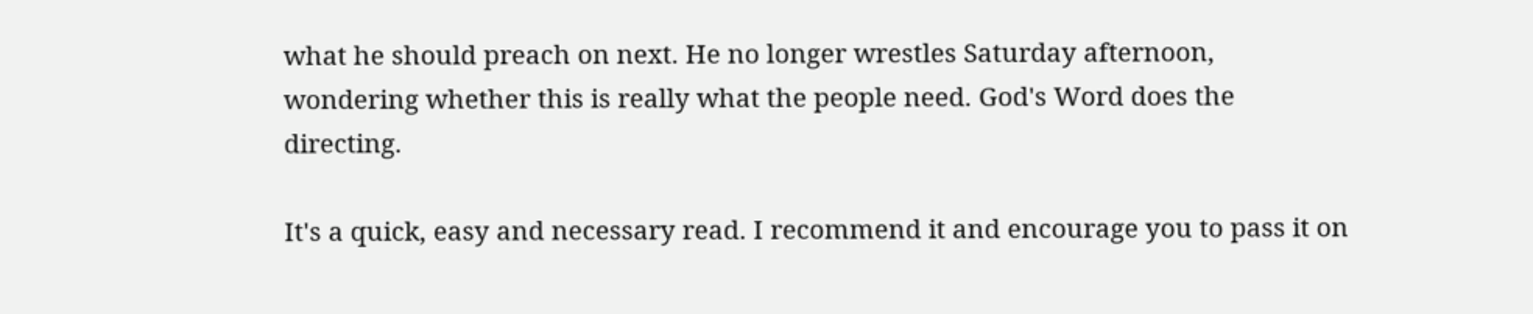what he should preach on next. He no longer wrestles Saturday afternoon, wondering whether this is really what the people need. God's Word does the directing.

It's a quick, easy and necessary read. I recommend it and encourage you to pass it on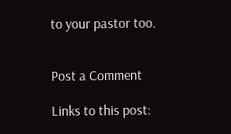to your pastor too.


Post a Comment

Links to this post: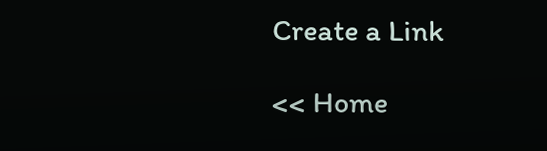Create a Link

<< Home